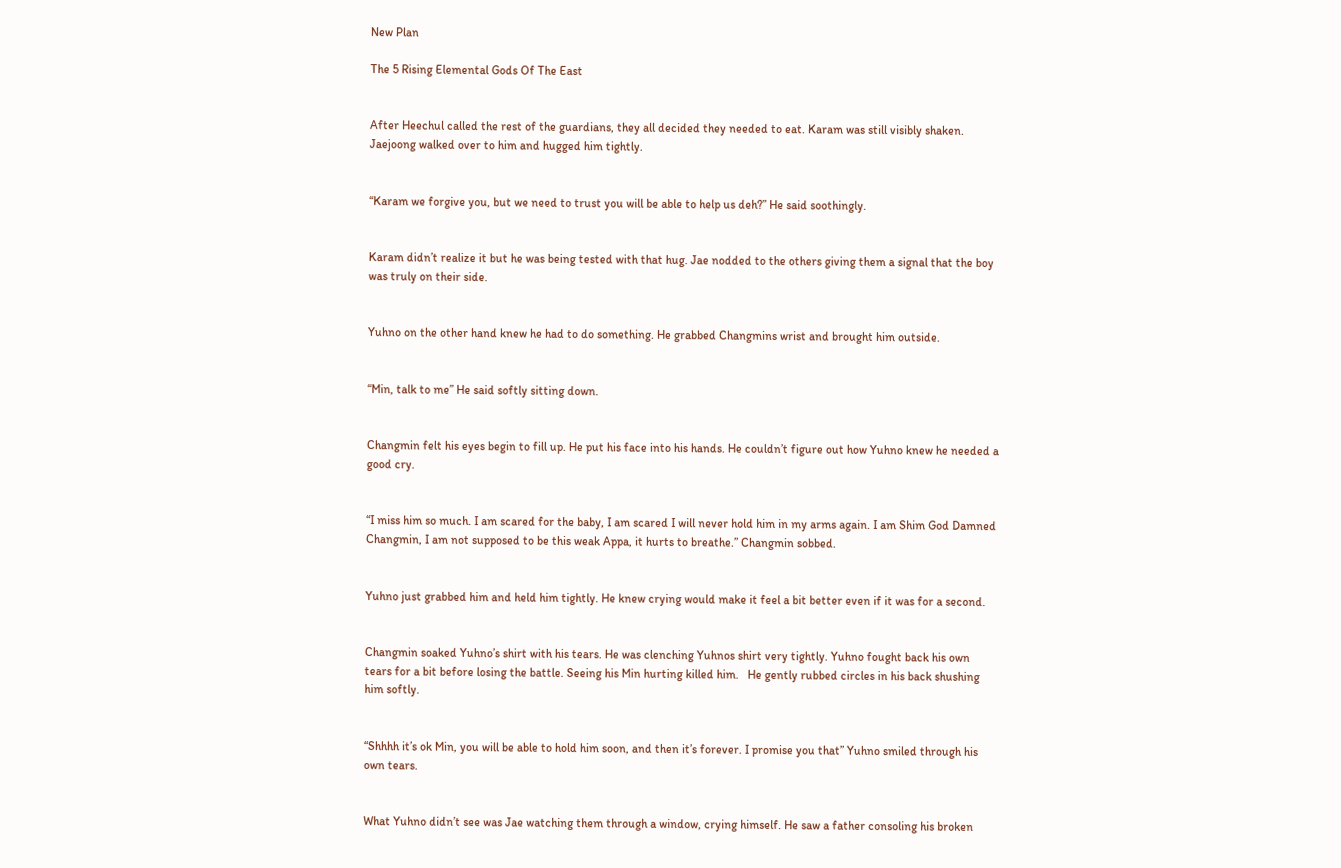New Plan

The 5 Rising Elemental Gods Of The East


After Heechul called the rest of the guardians, they all decided they needed to eat. Karam was still visibly shaken. Jaejoong walked over to him and hugged him tightly.


“Karam we forgive you, but we need to trust you will be able to help us deh?” He said soothingly.


Karam didn’t realize it but he was being tested with that hug. Jae nodded to the others giving them a signal that the boy was truly on their side.


Yuhno on the other hand knew he had to do something. He grabbed Changmins wrist and brought him outside.


“Min, talk to me” He said softly sitting down.


Changmin felt his eyes begin to fill up. He put his face into his hands. He couldn’t figure out how Yuhno knew he needed a good cry.


“I miss him so much. I am scared for the baby, I am scared I will never hold him in my arms again. I am Shim God Damned Changmin, I am not supposed to be this weak Appa, it hurts to breathe.” Changmin sobbed.


Yuhno just grabbed him and held him tightly. He knew crying would make it feel a bit better even if it was for a second.


Changmin soaked Yuhno’s shirt with his tears. He was clenching Yuhnos shirt very tightly. Yuhno fought back his own tears for a bit before losing the battle. Seeing his Min hurting killed him.   He gently rubbed circles in his back shushing him softly.


“Shhhh it’s ok Min, you will be able to hold him soon, and then it’s forever. I promise you that” Yuhno smiled through his own tears.


What Yuhno didn’t see was Jae watching them through a window, crying himself. He saw a father consoling his broken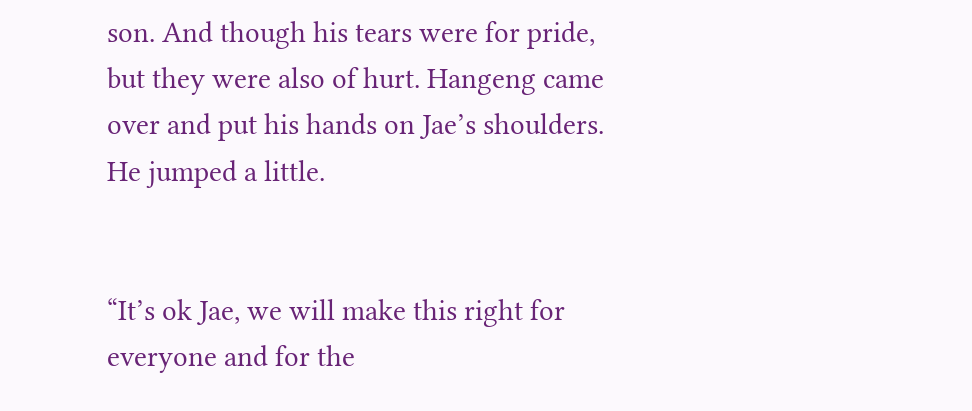son. And though his tears were for pride, but they were also of hurt. Hangeng came over and put his hands on Jae’s shoulders. He jumped a little.


“It’s ok Jae, we will make this right for everyone and for the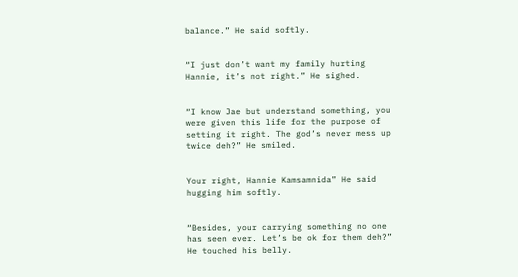balance.” He said softly.


“I just don’t want my family hurting Hannie, it’s not right.” He sighed.


“I know Jae but understand something, you were given this life for the purpose of setting it right. The god’s never mess up twice deh?” He smiled.


Your right, Hannie Kamsamnida” He said hugging him softly.


“Besides, your carrying something no one has seen ever. Let’s be ok for them deh?” He touched his belly.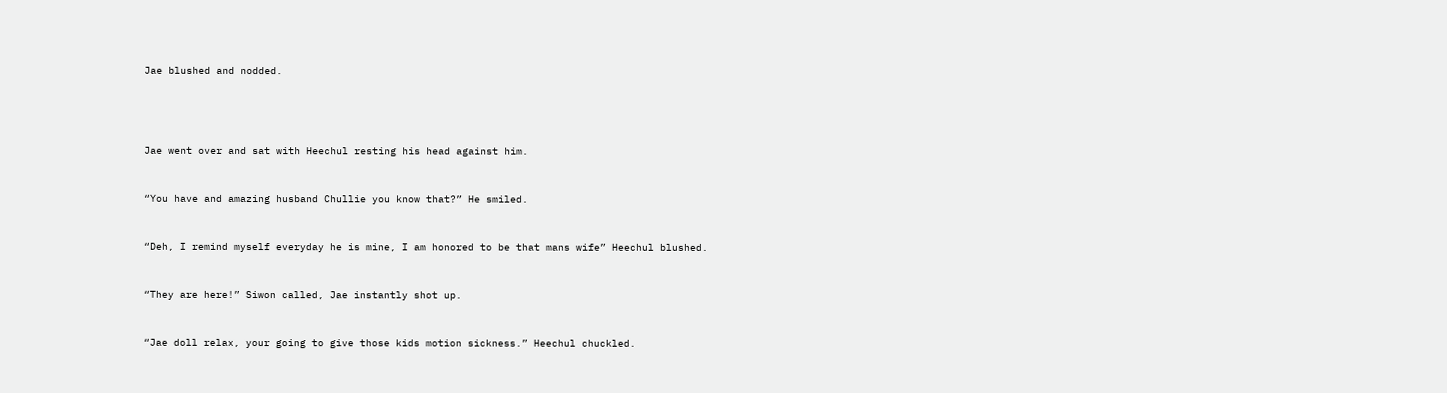Jae blushed and nodded.




Jae went over and sat with Heechul resting his head against him.


“You have and amazing husband Chullie you know that?” He smiled.


“Deh, I remind myself everyday he is mine, I am honored to be that mans wife” Heechul blushed.


“They are here!” Siwon called, Jae instantly shot up.


“Jae doll relax, your going to give those kids motion sickness.” Heechul chuckled.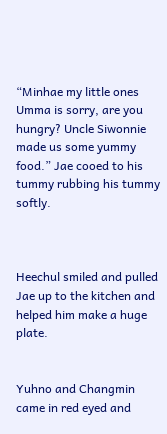“Minhae my little ones Umma is sorry, are you hungry? Uncle Siwonnie made us some yummy food.” Jae cooed to his tummy rubbing his tummy softly.



Heechul smiled and pulled Jae up to the kitchen and helped him make a huge plate.


Yuhno and Changmin came in red eyed and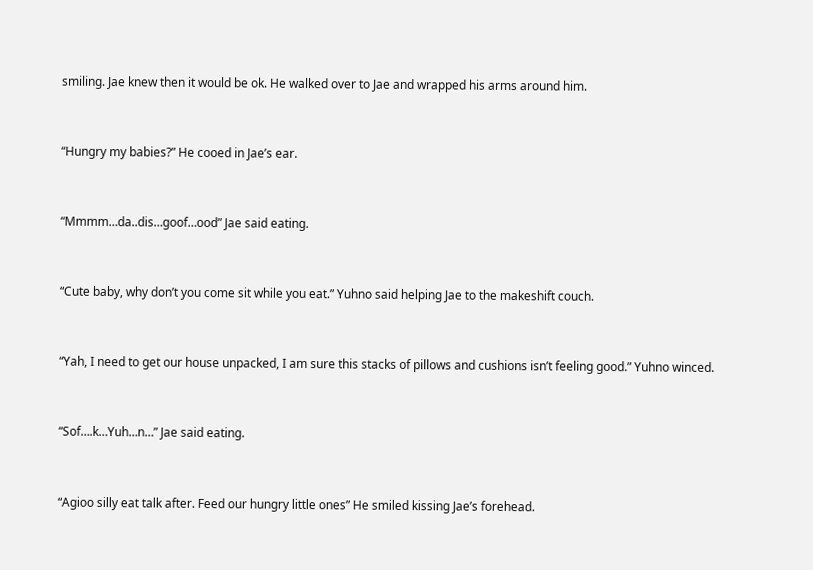smiling. Jae knew then it would be ok. He walked over to Jae and wrapped his arms around him.


“Hungry my babies?” He cooed in Jae’s ear.


“Mmmm…da..dis…goof…ood” Jae said eating.


“Cute baby, why don’t you come sit while you eat.” Yuhno said helping Jae to the makeshift couch.


“Yah, I need to get our house unpacked, I am sure this stacks of pillows and cushions isn’t feeling good.” Yuhno winced.


“Sof….k…Yuh…n…” Jae said eating.


“Agioo silly eat talk after. Feed our hungry little ones” He smiled kissing Jae’s forehead.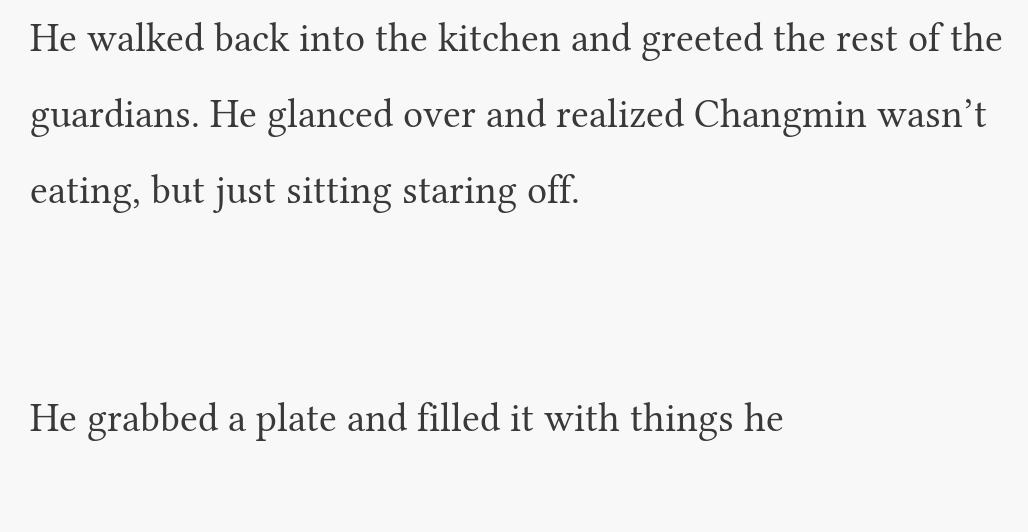He walked back into the kitchen and greeted the rest of the guardians. He glanced over and realized Changmin wasn’t eating, but just sitting staring off.


He grabbed a plate and filled it with things he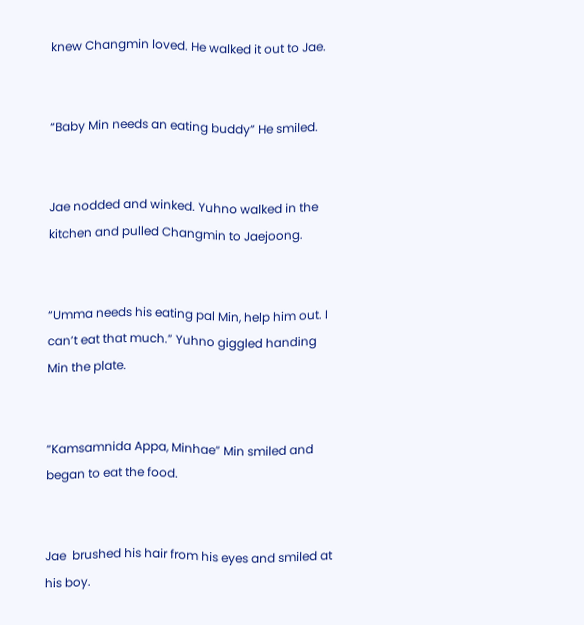knew Changmin loved. He walked it out to Jae.


“Baby Min needs an eating buddy” He smiled.


Jae nodded and winked. Yuhno walked in the kitchen and pulled Changmin to Jaejoong.


“Umma needs his eating pal Min, help him out. I can’t eat that much.” Yuhno giggled handing Min the plate.


“Kamsamnida Appa, Minhae” Min smiled and began to eat the food.


Jae  brushed his hair from his eyes and smiled at his boy.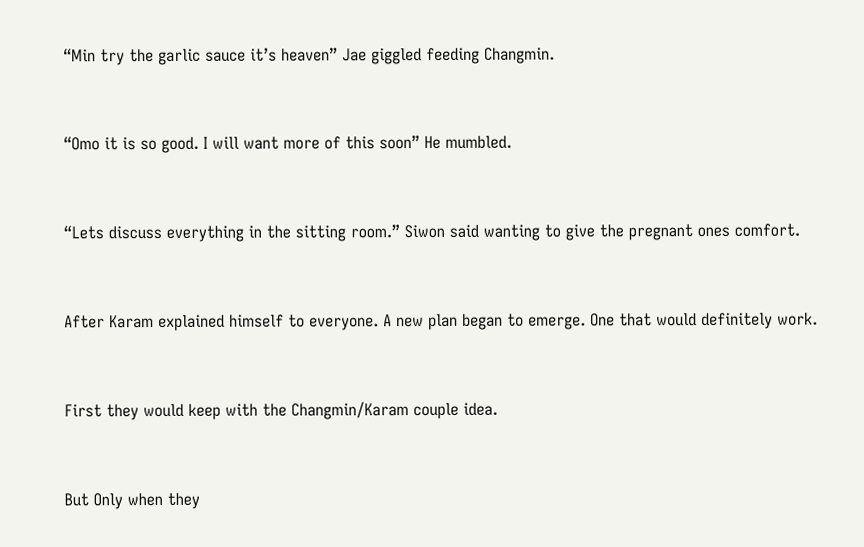“Min try the garlic sauce it’s heaven” Jae giggled feeding Changmin.


“Omo it is so good. I will want more of this soon” He mumbled.


“Lets discuss everything in the sitting room.” Siwon said wanting to give the pregnant ones comfort.


After Karam explained himself to everyone. A new plan began to emerge. One that would definitely work.


First they would keep with the Changmin/Karam couple idea.


But Only when they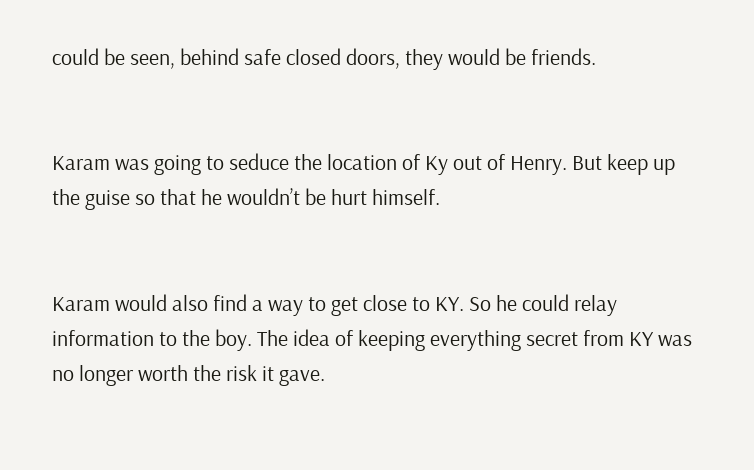could be seen, behind safe closed doors, they would be friends.


Karam was going to seduce the location of Ky out of Henry. But keep up the guise so that he wouldn’t be hurt himself.


Karam would also find a way to get close to KY. So he could relay information to the boy. The idea of keeping everything secret from KY was no longer worth the risk it gave.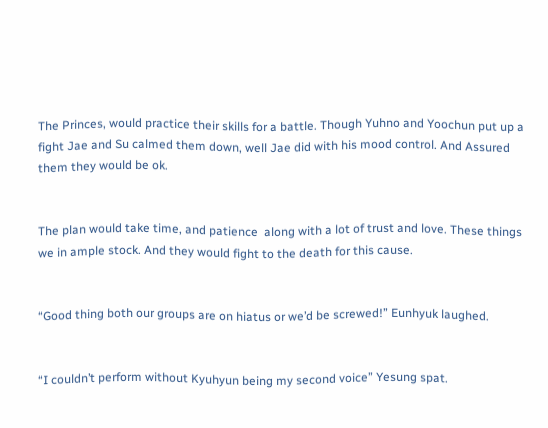The Princes, would practice their skills for a battle. Though Yuhno and Yoochun put up a fight Jae and Su calmed them down, well Jae did with his mood control. And Assured them they would be ok.


The plan would take time, and patience  along with a lot of trust and love. These things we in ample stock. And they would fight to the death for this cause.


“Good thing both our groups are on hiatus or we’d be screwed!” Eunhyuk laughed.


“I couldn’t perform without Kyuhyun being my second voice” Yesung spat.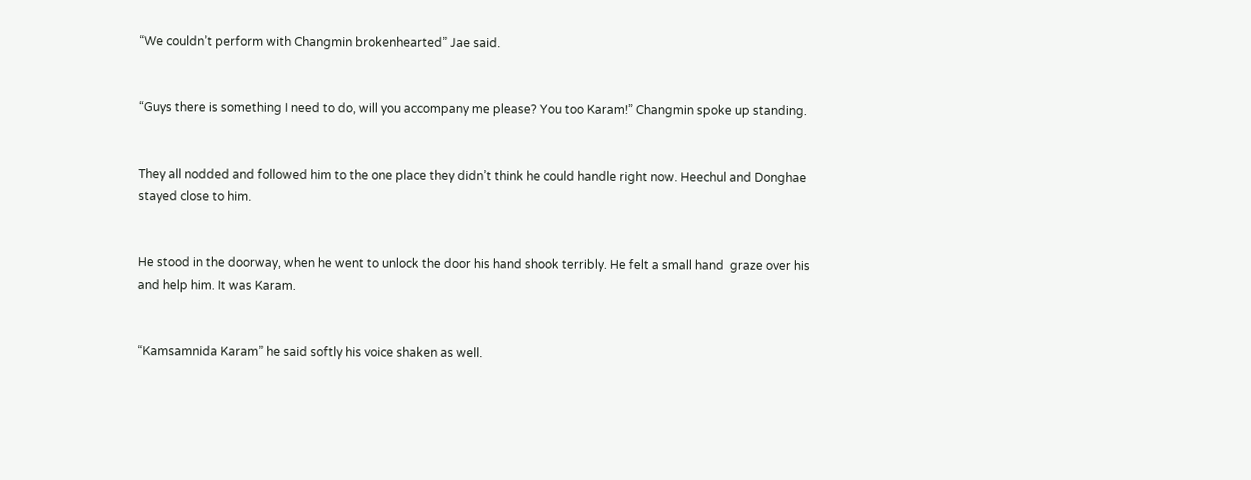“We couldn’t perform with Changmin brokenhearted” Jae said.


“Guys there is something I need to do, will you accompany me please? You too Karam!” Changmin spoke up standing.


They all nodded and followed him to the one place they didn’t think he could handle right now. Heechul and Donghae stayed close to him.


He stood in the doorway, when he went to unlock the door his hand shook terribly. He felt a small hand  graze over his and help him. It was Karam.


“Kamsamnida Karam” he said softly his voice shaken as well.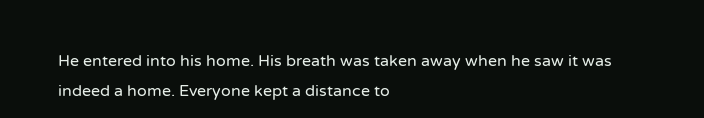He entered into his home. His breath was taken away when he saw it was indeed a home. Everyone kept a distance to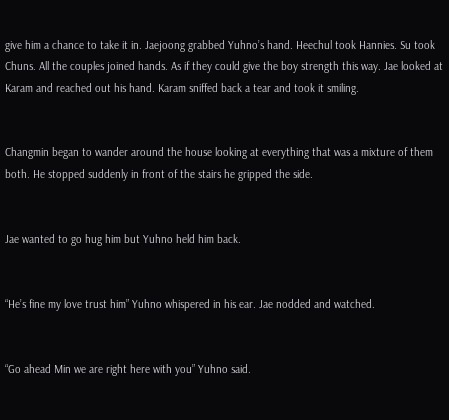give him a chance to take it in. Jaejoong grabbed Yuhno’s hand. Heechul took Hannies. Su took Chuns. All the couples joined hands. As if they could give the boy strength this way. Jae looked at Karam and reached out his hand. Karam sniffed back a tear and took it smiling.


Changmin began to wander around the house looking at everything that was a mixture of them both. He stopped suddenly in front of the stairs he gripped the side.


Jae wanted to go hug him but Yuhno held him back.


“He’s fine my love trust him” Yuhno whispered in his ear. Jae nodded and watched.


“Go ahead Min we are right here with you” Yuhno said.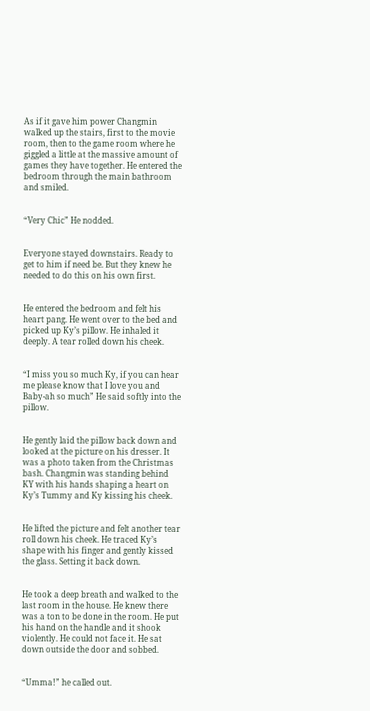As if it gave him power Changmin walked up the stairs, first to the movie room, then to the game room where he giggled a little at the massive amount of games they have together. He entered the bedroom through the main bathroom and smiled.


“Very Chic” He nodded.


Everyone stayed downstairs. Ready to get to him if need be. But they knew he needed to do this on his own first.


He entered the bedroom and felt his heart pang. He went over to the bed and picked up Ky’s pillow. He inhaled it deeply. A tear rolled down his cheek.


“I miss you so much Ky, if you can hear me please know that I love you and Baby-ah so much” He said softly into the pillow.


He gently laid the pillow back down and looked at the picture on his dresser. It was a photo taken from the Christmas bash. Changmin was standing behind KY with his hands shaping a heart on Ky’s Tummy and Ky kissing his cheek.


He lifted the picture and felt another tear roll down his cheek. He traced Ky’s shape with his finger and gently kissed the glass. Setting it back down.


He took a deep breath and walked to the last room in the house. He knew there was a ton to be done in the room. He put his hand on the handle and it shook violently. He could not face it. He sat down outside the door and sobbed.


“Umma!” he called out.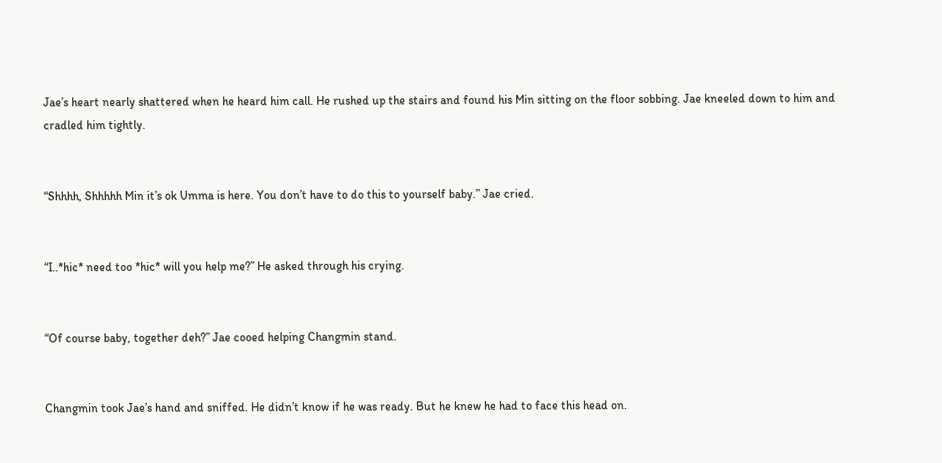Jae’s heart nearly shattered when he heard him call. He rushed up the stairs and found his Min sitting on the floor sobbing. Jae kneeled down to him and cradled him tightly.


“Shhhh, Shhhhh Min it’s ok Umma is here. You don’t have to do this to yourself baby.” Jae cried.


“I..*hic* need too *hic* will you help me?” He asked through his crying.


“Of course baby, together deh?” Jae cooed helping Changmin stand.


Changmin took Jae’s hand and sniffed. He didn’t know if he was ready. But he knew he had to face this head on.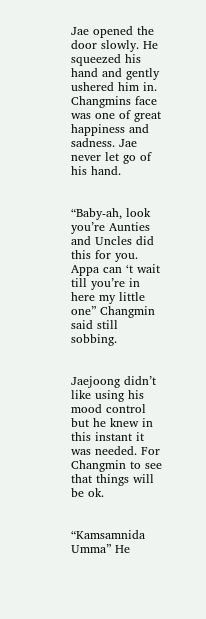Jae opened the door slowly. He squeezed his hand and gently ushered him in. Changmins face was one of great happiness and sadness. Jae never let go of his hand.


“Baby-ah, look you’re Aunties and Uncles did this for you. Appa can ‘t wait till you’re in here my little one” Changmin said still sobbing.


Jaejoong didn’t like using his mood control but he knew in this instant it was needed. For Changmin to see that things will be ok.


“Kamsamnida Umma” He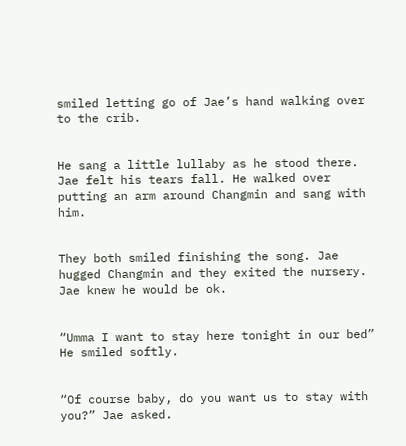smiled letting go of Jae’s hand walking over to the crib.


He sang a little lullaby as he stood there. Jae felt his tears fall. He walked over putting an arm around Changmin and sang with him.


They both smiled finishing the song. Jae hugged Changmin and they exited the nursery. Jae knew he would be ok.


“Umma I want to stay here tonight in our bed” He smiled softly.


“Of course baby, do you want us to stay with you?” Jae asked.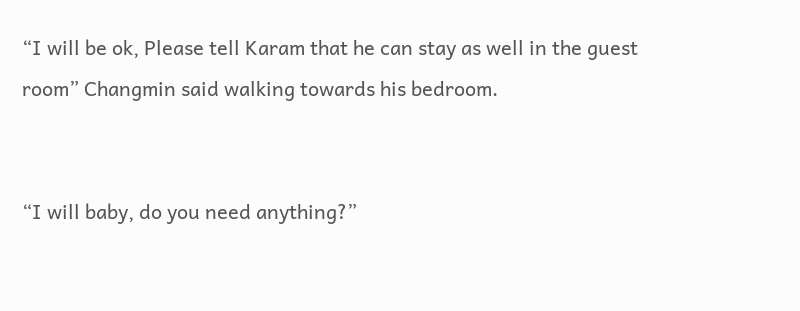“I will be ok, Please tell Karam that he can stay as well in the guest room” Changmin said walking towards his bedroom.


“I will baby, do you need anything?”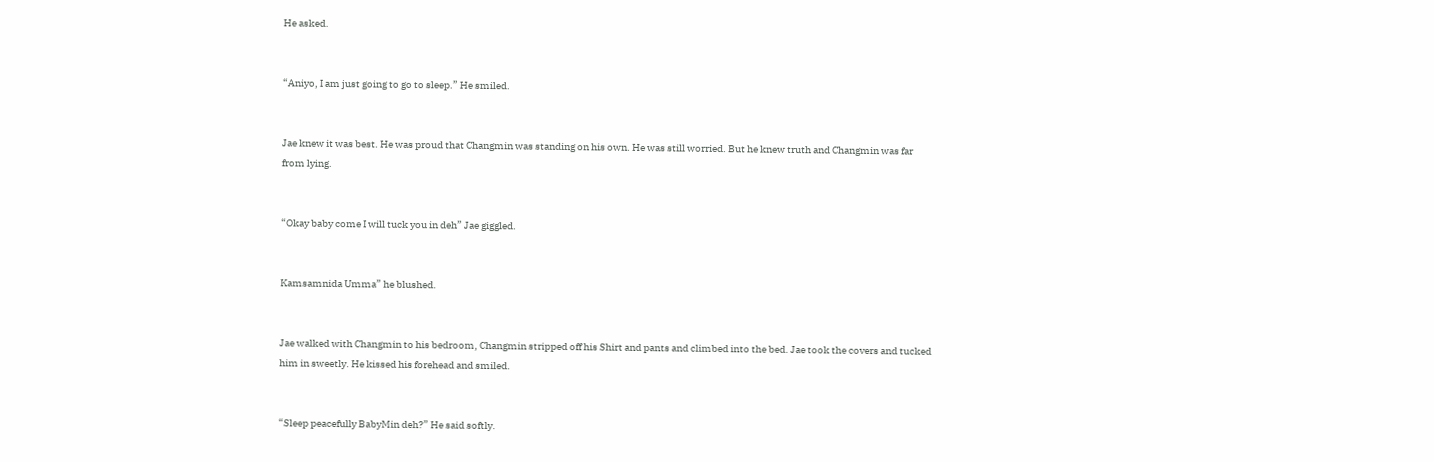He asked.


“Aniyo, I am just going to go to sleep.” He smiled.


Jae knew it was best. He was proud that Changmin was standing on his own. He was still worried. But he knew truth and Changmin was far from lying.


“Okay baby come I will tuck you in deh” Jae giggled.


Kamsamnida Umma” he blushed.


Jae walked with Changmin to his bedroom, Changmin stripped off his Shirt and pants and climbed into the bed. Jae took the covers and tucked him in sweetly. He kissed his forehead and smiled.


“Sleep peacefully BabyMin deh?” He said softly.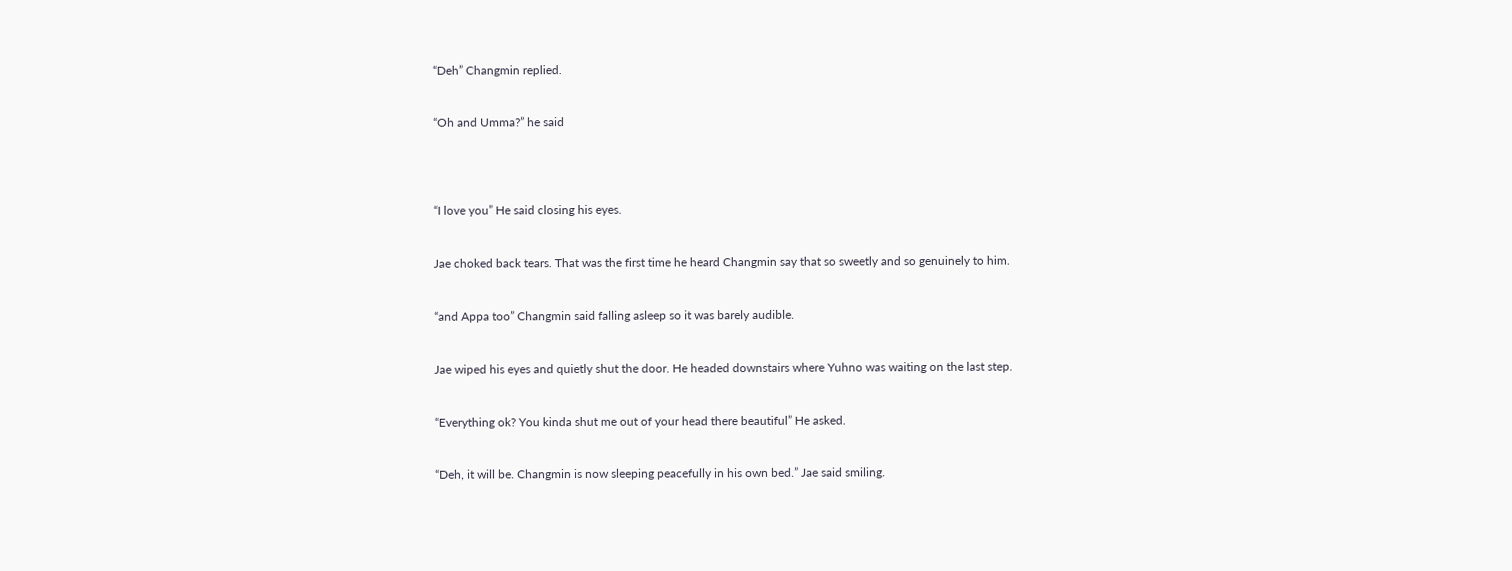“Deh” Changmin replied.


“Oh and Umma?” he said




“I love you” He said closing his eyes.


Jae choked back tears. That was the first time he heard Changmin say that so sweetly and so genuinely to him.


“and Appa too” Changmin said falling asleep so it was barely audible.


Jae wiped his eyes and quietly shut the door. He headed downstairs where Yuhno was waiting on the last step.


“Everything ok? You kinda shut me out of your head there beautiful” He asked.


“Deh, it will be. Changmin is now sleeping peacefully in his own bed.” Jae said smiling.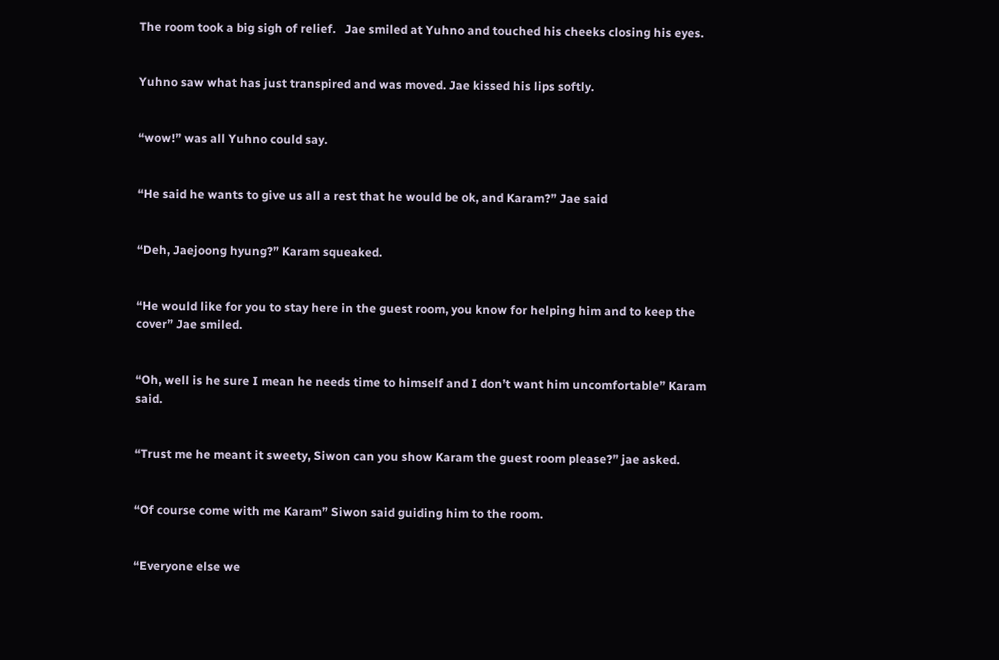The room took a big sigh of relief.   Jae smiled at Yuhno and touched his cheeks closing his eyes.


Yuhno saw what has just transpired and was moved. Jae kissed his lips softly.


“wow!” was all Yuhno could say.


“He said he wants to give us all a rest that he would be ok, and Karam?” Jae said


“Deh, Jaejoong hyung?” Karam squeaked.


“He would like for you to stay here in the guest room, you know for helping him and to keep the cover” Jae smiled.


“Oh, well is he sure I mean he needs time to himself and I don’t want him uncomfortable” Karam said.


“Trust me he meant it sweety, Siwon can you show Karam the guest room please?” jae asked.


“Of course come with me Karam” Siwon said guiding him to the room.


“Everyone else we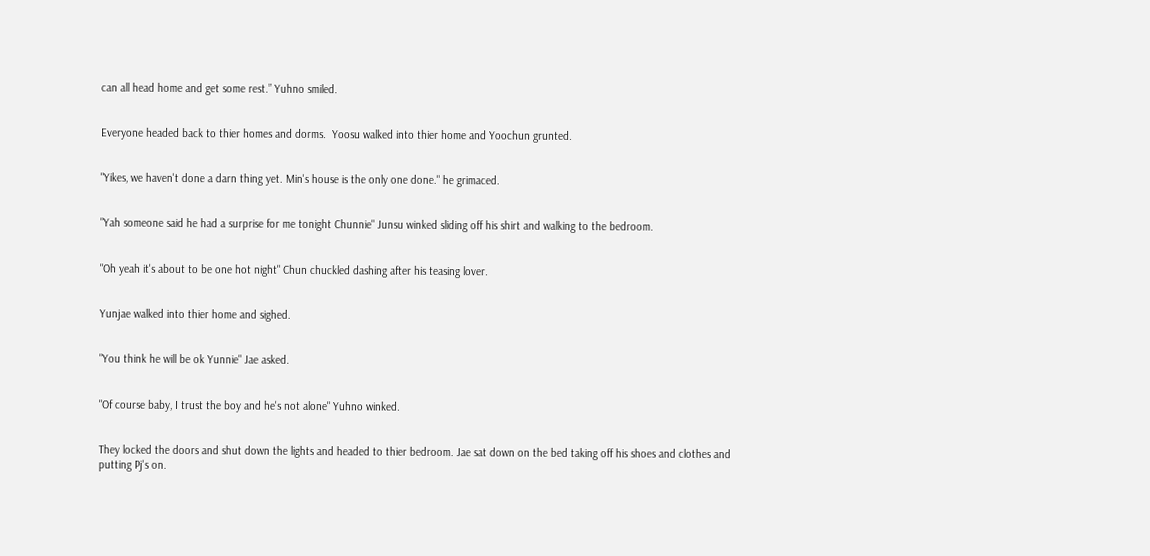can all head home and get some rest.” Yuhno smiled.


Everyone headed back to thier homes and dorms.  Yoosu walked into thier home and Yoochun grunted.


"Yikes, we haven't done a darn thing yet. Min's house is the only one done." he grimaced.


"Yah someone said he had a surprise for me tonight Chunnie" Junsu winked sliding off his shirt and walking to the bedroom.


"Oh yeah it's about to be one hot night" Chun chuckled dashing after his teasing lover.


Yunjae walked into thier home and sighed.


"You think he will be ok Yunnie" Jae asked.


"Of course baby, I trust the boy and he's not alone" Yuhno winked.


They locked the doors and shut down the lights and headed to thier bedroom. Jae sat down on the bed taking off his shoes and clothes and putting Pj's on.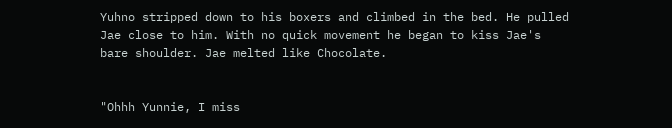Yuhno stripped down to his boxers and climbed in the bed. He pulled Jae close to him. With no quick movement he began to kiss Jae's bare shoulder. Jae melted like Chocolate.


"Ohhh Yunnie, I miss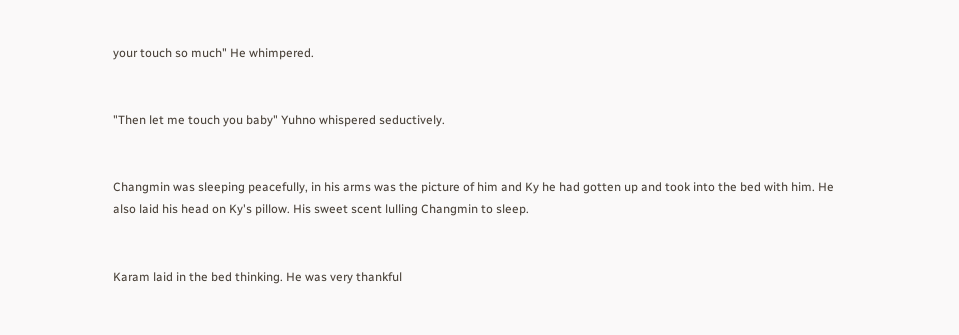your touch so much" He whimpered.


"Then let me touch you baby" Yuhno whispered seductively.


Changmin was sleeping peacefully, in his arms was the picture of him and Ky he had gotten up and took into the bed with him. He also laid his head on Ky's pillow. His sweet scent lulling Changmin to sleep.


Karam laid in the bed thinking. He was very thankful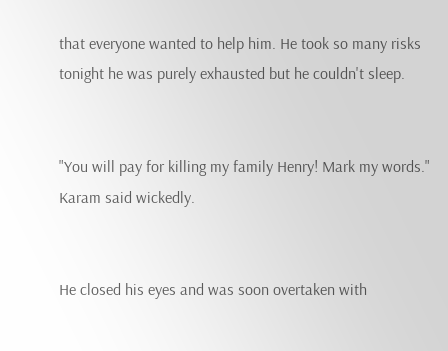that everyone wanted to help him. He took so many risks tonight he was purely exhausted but he couldn't sleep.


"You will pay for killing my family Henry! Mark my words." Karam said wickedly.


He closed his eyes and was soon overtaken with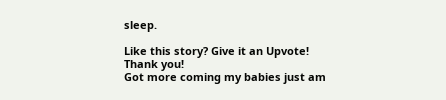sleep.

Like this story? Give it an Upvote! Thank you!
Got more coming my babies just am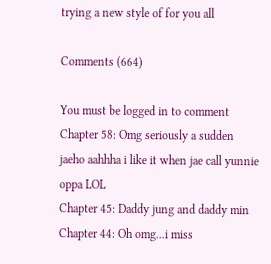trying a new style of for you all

Comments (664)

You must be logged in to comment
Chapter 58: Omg seriously a sudden jaeho aahhha i like it when jae call yunnie oppa LOL
Chapter 45: Daddy jung and daddy min
Chapter 44: Oh omg...i miss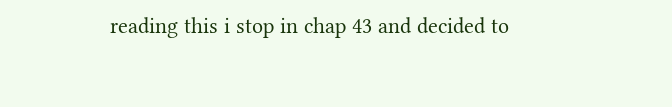reading this i stop in chap 43 and decided to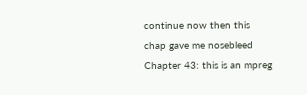continue now then this chap gave me nosebleed
Chapter 43: this is an mpreg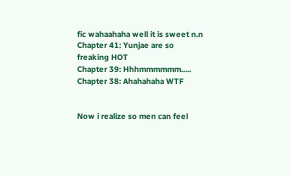fic wahaahaha well it is sweet n.n
Chapter 41: Yunjae are so freaking HOT
Chapter 39: Hhhmmmmmm.....
Chapter 38: Ahahahaha WTF


Now i realize so men can feel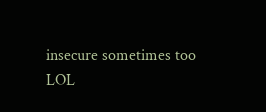insecure sometimes too LOL